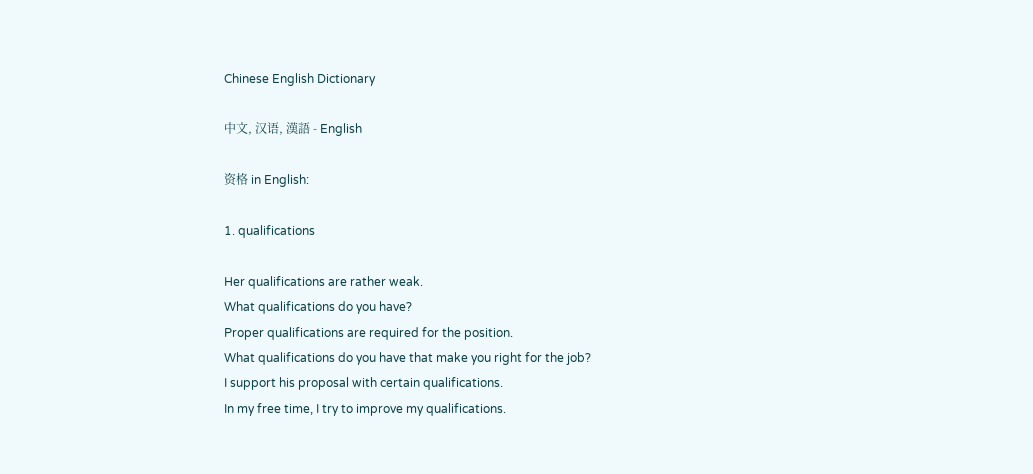Chinese English Dictionary

中文, 汉语, 漢語 - English

资格 in English:

1. qualifications

Her qualifications are rather weak.
What qualifications do you have?
Proper qualifications are required for the position.
What qualifications do you have that make you right for the job?
I support his proposal with certain qualifications.
In my free time, I try to improve my qualifications.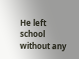He left school without any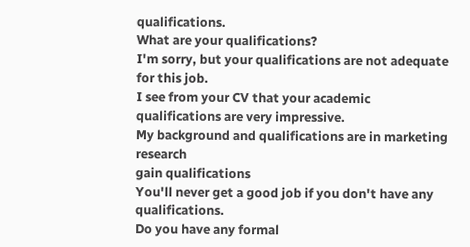qualifications.
What are your qualifications?
I'm sorry, but your qualifications are not adequate for this job.
I see from your CV that your academic qualifications are very impressive.
My background and qualifications are in marketing research
gain qualifications
You'll never get a good job if you don't have any qualifications.
Do you have any formal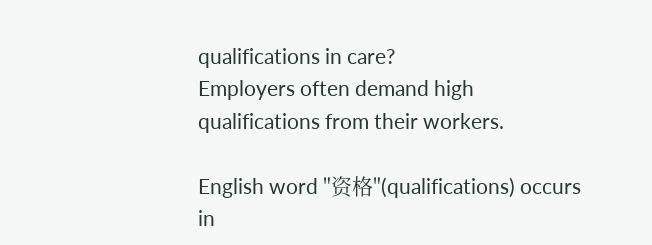qualifications in care?
Employers often demand high qualifications from their workers.

English word "资格"(qualifications) occurs in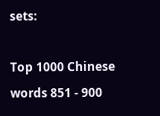sets:

Top 1000 Chinese words 851 - 900